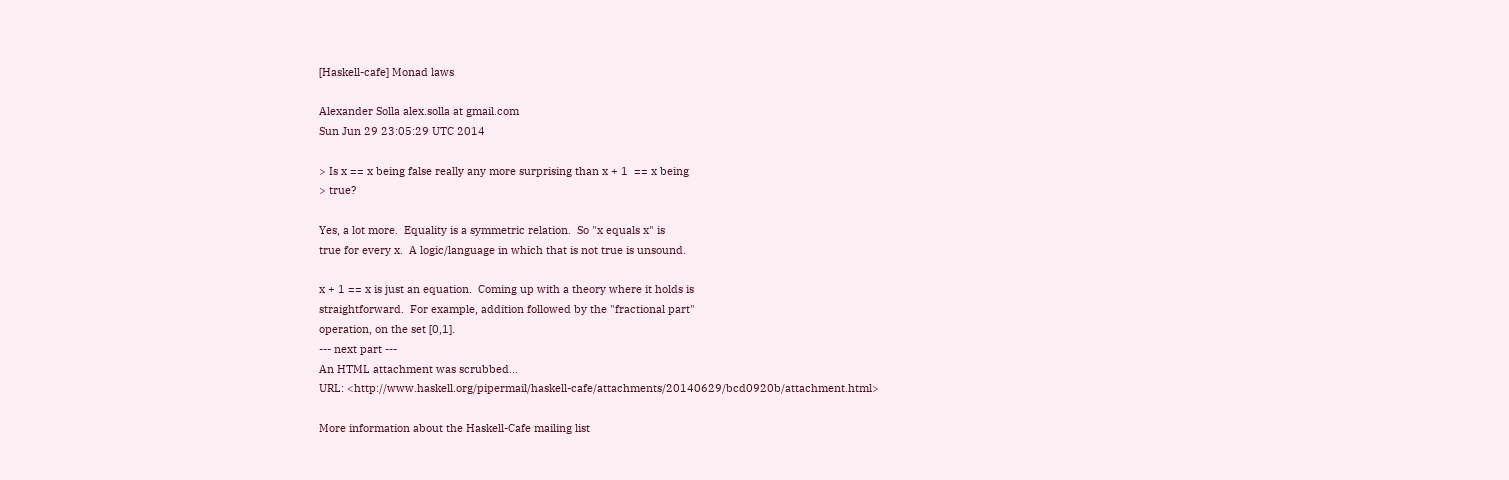[Haskell-cafe] Monad laws

Alexander Solla alex.solla at gmail.com
Sun Jun 29 23:05:29 UTC 2014

> Is x == x being false really any more surprising than x + 1  == x being
> true?

Yes, a lot more.  Equality is a symmetric relation.  So "x equals x" is
true for every x.  A logic/language in which that is not true is unsound.

x + 1 == x is just an equation.  Coming up with a theory where it holds is
straightforward.  For example, addition followed by the "fractional part"
operation, on the set [0,1].
--- next part ---
An HTML attachment was scrubbed...
URL: <http://www.haskell.org/pipermail/haskell-cafe/attachments/20140629/bcd0920b/attachment.html>

More information about the Haskell-Cafe mailing list